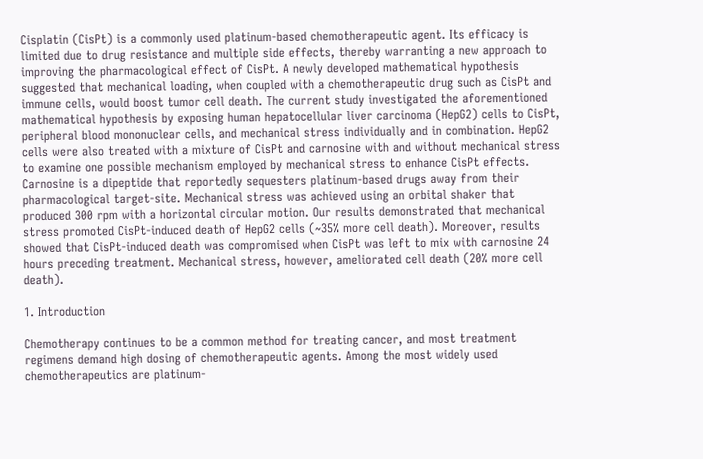Cisplatin (CisPt) is a commonly used platinum-based chemotherapeutic agent. Its efficacy is limited due to drug resistance and multiple side effects, thereby warranting a new approach to improving the pharmacological effect of CisPt. A newly developed mathematical hypothesis suggested that mechanical loading, when coupled with a chemotherapeutic drug such as CisPt and immune cells, would boost tumor cell death. The current study investigated the aforementioned mathematical hypothesis by exposing human hepatocellular liver carcinoma (HepG2) cells to CisPt, peripheral blood mononuclear cells, and mechanical stress individually and in combination. HepG2 cells were also treated with a mixture of CisPt and carnosine with and without mechanical stress to examine one possible mechanism employed by mechanical stress to enhance CisPt effects. Carnosine is a dipeptide that reportedly sequesters platinum-based drugs away from their pharmacological target-site. Mechanical stress was achieved using an orbital shaker that produced 300 rpm with a horizontal circular motion. Our results demonstrated that mechanical stress promoted CisPt-induced death of HepG2 cells (~35% more cell death). Moreover, results showed that CisPt-induced death was compromised when CisPt was left to mix with carnosine 24 hours preceding treatment. Mechanical stress, however, ameliorated cell death (20% more cell death).

1. Introduction

Chemotherapy continues to be a common method for treating cancer, and most treatment regimens demand high dosing of chemotherapeutic agents. Among the most widely used chemotherapeutics are platinum-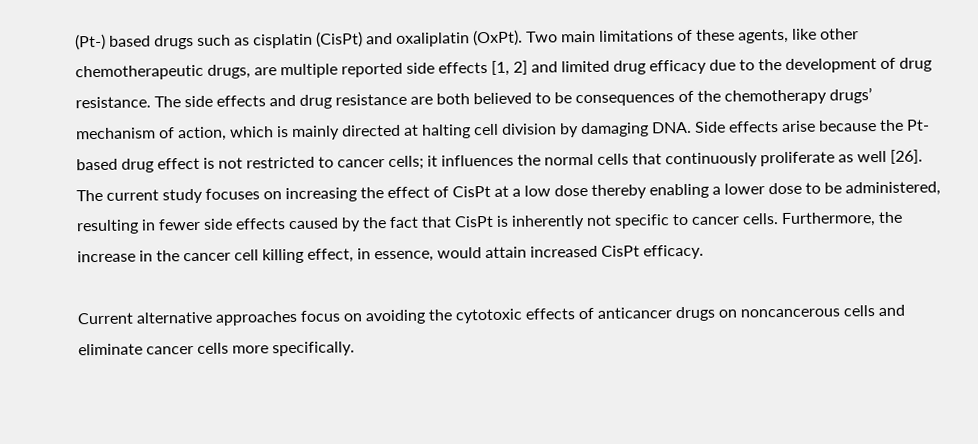(Pt-) based drugs such as cisplatin (CisPt) and oxaliplatin (OxPt). Two main limitations of these agents, like other chemotherapeutic drugs, are multiple reported side effects [1, 2] and limited drug efficacy due to the development of drug resistance. The side effects and drug resistance are both believed to be consequences of the chemotherapy drugs’ mechanism of action, which is mainly directed at halting cell division by damaging DNA. Side effects arise because the Pt-based drug effect is not restricted to cancer cells; it influences the normal cells that continuously proliferate as well [26]. The current study focuses on increasing the effect of CisPt at a low dose thereby enabling a lower dose to be administered, resulting in fewer side effects caused by the fact that CisPt is inherently not specific to cancer cells. Furthermore, the increase in the cancer cell killing effect, in essence, would attain increased CisPt efficacy.

Current alternative approaches focus on avoiding the cytotoxic effects of anticancer drugs on noncancerous cells and eliminate cancer cells more specifically.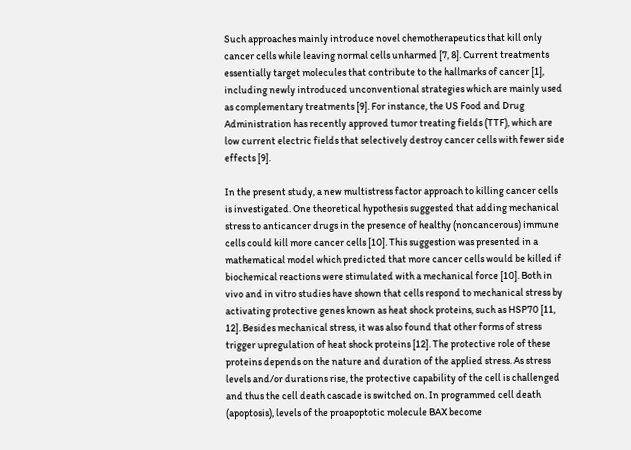Such approaches mainly introduce novel chemotherapeutics that kill only cancer cells while leaving normal cells unharmed [7, 8]. Current treatments essentially target molecules that contribute to the hallmarks of cancer [1], including newly introduced unconventional strategies which are mainly used as complementary treatments [9]. For instance, the US Food and Drug Administration has recently approved tumor treating fields (TTF), which are low current electric fields that selectively destroy cancer cells with fewer side effects [9].

In the present study, a new multistress factor approach to killing cancer cells is investigated. One theoretical hypothesis suggested that adding mechanical stress to anticancer drugs in the presence of healthy (noncancerous) immune cells could kill more cancer cells [10]. This suggestion was presented in a mathematical model which predicted that more cancer cells would be killed if biochemical reactions were stimulated with a mechanical force [10]. Both in vivo and in vitro studies have shown that cells respond to mechanical stress by activating protective genes known as heat shock proteins, such as HSP70 [11, 12]. Besides mechanical stress, it was also found that other forms of stress trigger upregulation of heat shock proteins [12]. The protective role of these proteins depends on the nature and duration of the applied stress. As stress levels and/or durations rise, the protective capability of the cell is challenged and thus the cell death cascade is switched on. In programmed cell death (apoptosis), levels of the proapoptotic molecule BAX become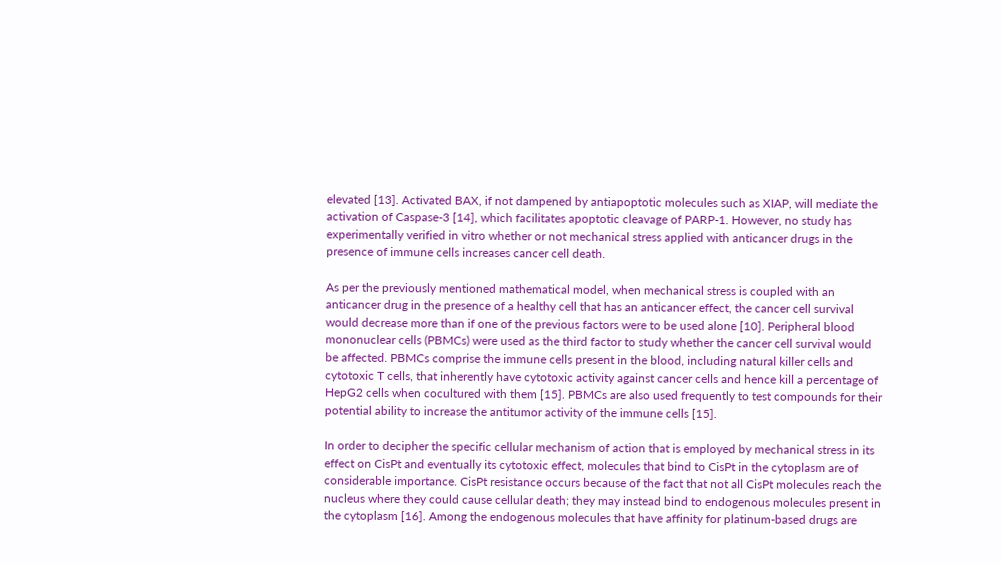elevated [13]. Activated BAX, if not dampened by antiapoptotic molecules such as XIAP, will mediate the activation of Caspase-3 [14], which facilitates apoptotic cleavage of PARP-1. However, no study has experimentally verified in vitro whether or not mechanical stress applied with anticancer drugs in the presence of immune cells increases cancer cell death.

As per the previously mentioned mathematical model, when mechanical stress is coupled with an anticancer drug in the presence of a healthy cell that has an anticancer effect, the cancer cell survival would decrease more than if one of the previous factors were to be used alone [10]. Peripheral blood mononuclear cells (PBMCs) were used as the third factor to study whether the cancer cell survival would be affected. PBMCs comprise the immune cells present in the blood, including natural killer cells and cytotoxic T cells, that inherently have cytotoxic activity against cancer cells and hence kill a percentage of HepG2 cells when cocultured with them [15]. PBMCs are also used frequently to test compounds for their potential ability to increase the antitumor activity of the immune cells [15].

In order to decipher the specific cellular mechanism of action that is employed by mechanical stress in its effect on CisPt and eventually its cytotoxic effect, molecules that bind to CisPt in the cytoplasm are of considerable importance. CisPt resistance occurs because of the fact that not all CisPt molecules reach the nucleus where they could cause cellular death; they may instead bind to endogenous molecules present in the cytoplasm [16]. Among the endogenous molecules that have affinity for platinum-based drugs are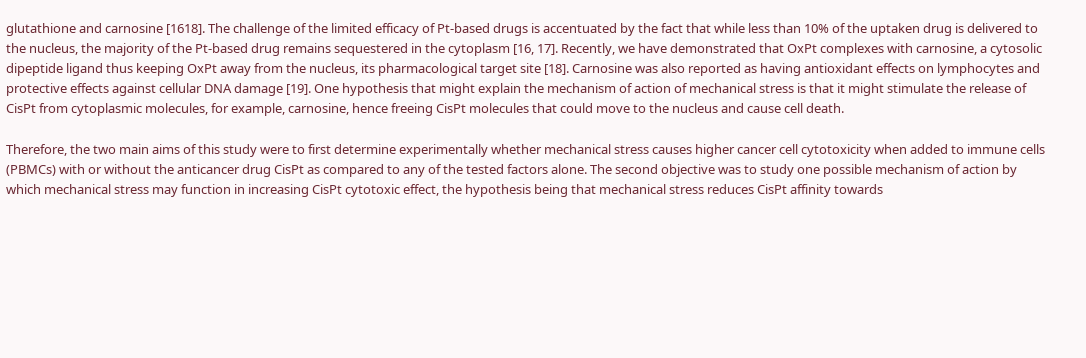glutathione and carnosine [1618]. The challenge of the limited efficacy of Pt-based drugs is accentuated by the fact that while less than 10% of the uptaken drug is delivered to the nucleus, the majority of the Pt-based drug remains sequestered in the cytoplasm [16, 17]. Recently, we have demonstrated that OxPt complexes with carnosine, a cytosolic dipeptide ligand thus keeping OxPt away from the nucleus, its pharmacological target site [18]. Carnosine was also reported as having antioxidant effects on lymphocytes and protective effects against cellular DNA damage [19]. One hypothesis that might explain the mechanism of action of mechanical stress is that it might stimulate the release of CisPt from cytoplasmic molecules, for example, carnosine, hence freeing CisPt molecules that could move to the nucleus and cause cell death.

Therefore, the two main aims of this study were to first determine experimentally whether mechanical stress causes higher cancer cell cytotoxicity when added to immune cells (PBMCs) with or without the anticancer drug CisPt as compared to any of the tested factors alone. The second objective was to study one possible mechanism of action by which mechanical stress may function in increasing CisPt cytotoxic effect, the hypothesis being that mechanical stress reduces CisPt affinity towards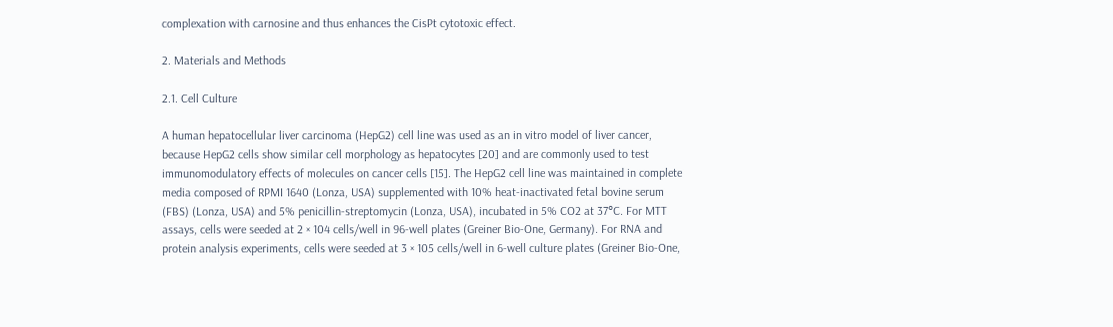complexation with carnosine and thus enhances the CisPt cytotoxic effect.

2. Materials and Methods

2.1. Cell Culture

A human hepatocellular liver carcinoma (HepG2) cell line was used as an in vitro model of liver cancer, because HepG2 cells show similar cell morphology as hepatocytes [20] and are commonly used to test immunomodulatory effects of molecules on cancer cells [15]. The HepG2 cell line was maintained in complete media composed of RPMI 1640 (Lonza, USA) supplemented with 10% heat-inactivated fetal bovine serum (FBS) (Lonza, USA) and 5% penicillin-streptomycin (Lonza, USA), incubated in 5% CO2 at 37°C. For MTT assays, cells were seeded at 2 × 104 cells/well in 96-well plates (Greiner Bio-One, Germany). For RNA and protein analysis experiments, cells were seeded at 3 × 105 cells/well in 6-well culture plates (Greiner Bio-One,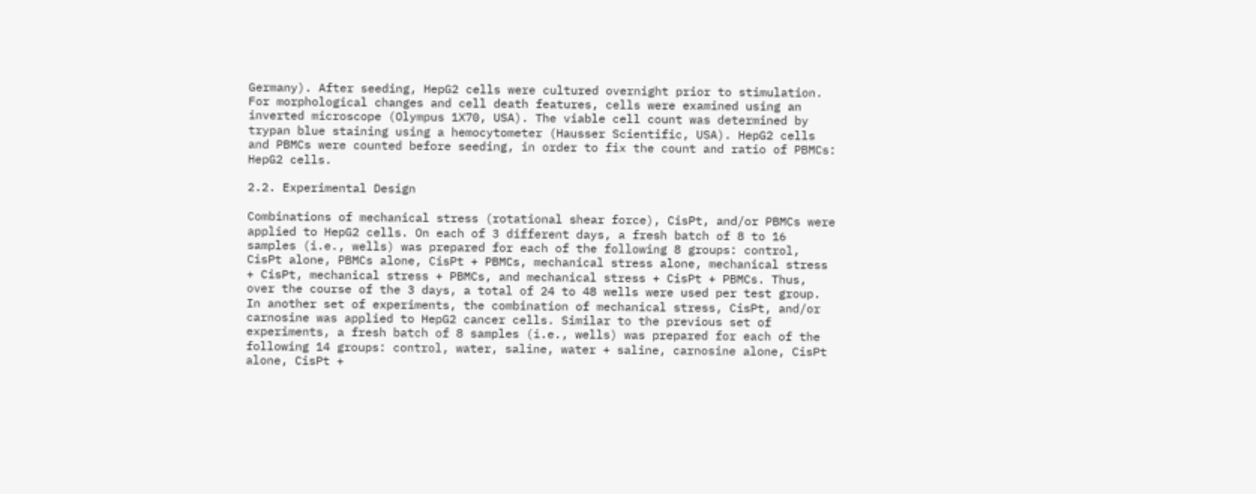Germany). After seeding, HepG2 cells were cultured overnight prior to stimulation. For morphological changes and cell death features, cells were examined using an inverted microscope (Olympus 1X70, USA). The viable cell count was determined by trypan blue staining using a hemocytometer (Hausser Scientific, USA). HepG2 cells and PBMCs were counted before seeding, in order to fix the count and ratio of PBMCs: HepG2 cells.

2.2. Experimental Design

Combinations of mechanical stress (rotational shear force), CisPt, and/or PBMCs were applied to HepG2 cells. On each of 3 different days, a fresh batch of 8 to 16 samples (i.e., wells) was prepared for each of the following 8 groups: control, CisPt alone, PBMCs alone, CisPt + PBMCs, mechanical stress alone, mechanical stress + CisPt, mechanical stress + PBMCs, and mechanical stress + CisPt + PBMCs. Thus, over the course of the 3 days, a total of 24 to 48 wells were used per test group. In another set of experiments, the combination of mechanical stress, CisPt, and/or carnosine was applied to HepG2 cancer cells. Similar to the previous set of experiments, a fresh batch of 8 samples (i.e., wells) was prepared for each of the following 14 groups: control, water, saline, water + saline, carnosine alone, CisPt alone, CisPt +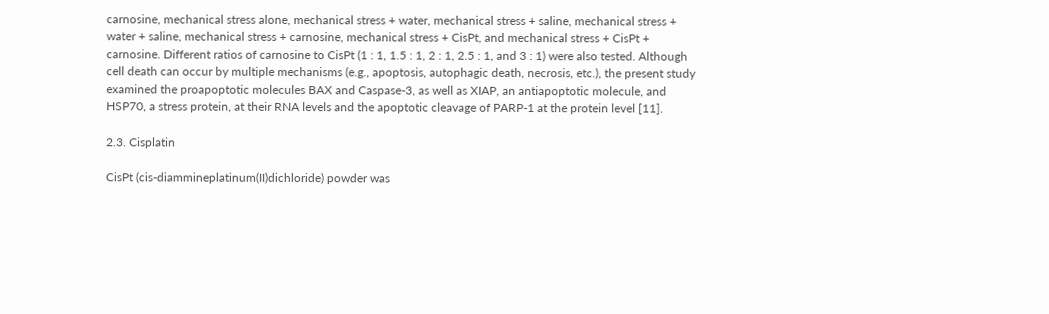carnosine, mechanical stress alone, mechanical stress + water, mechanical stress + saline, mechanical stress + water + saline, mechanical stress + carnosine, mechanical stress + CisPt, and mechanical stress + CisPt + carnosine. Different ratios of carnosine to CisPt (1 : 1, 1.5 : 1, 2 : 1, 2.5 : 1, and 3 : 1) were also tested. Although cell death can occur by multiple mechanisms (e.g., apoptosis, autophagic death, necrosis, etc.), the present study examined the proapoptotic molecules BAX and Caspase-3, as well as XIAP, an antiapoptotic molecule, and HSP70, a stress protein, at their RNA levels and the apoptotic cleavage of PARP-1 at the protein level [11].

2.3. Cisplatin

CisPt (cis-diammineplatinum(II)dichloride) powder was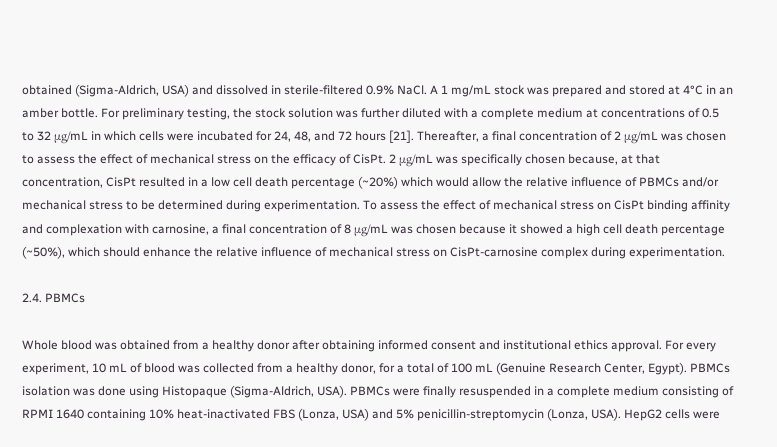obtained (Sigma-Aldrich, USA) and dissolved in sterile-filtered 0.9% NaCl. A 1 mg/mL stock was prepared and stored at 4°C in an amber bottle. For preliminary testing, the stock solution was further diluted with a complete medium at concentrations of 0.5 to 32 μg/mL in which cells were incubated for 24, 48, and 72 hours [21]. Thereafter, a final concentration of 2 μg/mL was chosen to assess the effect of mechanical stress on the efficacy of CisPt. 2 μg/mL was specifically chosen because, at that concentration, CisPt resulted in a low cell death percentage (~20%) which would allow the relative influence of PBMCs and/or mechanical stress to be determined during experimentation. To assess the effect of mechanical stress on CisPt binding affinity and complexation with carnosine, a final concentration of 8 μg/mL was chosen because it showed a high cell death percentage (~50%), which should enhance the relative influence of mechanical stress on CisPt-carnosine complex during experimentation.

2.4. PBMCs

Whole blood was obtained from a healthy donor after obtaining informed consent and institutional ethics approval. For every experiment, 10 mL of blood was collected from a healthy donor, for a total of 100 mL (Genuine Research Center, Egypt). PBMCs isolation was done using Histopaque (Sigma-Aldrich, USA). PBMCs were finally resuspended in a complete medium consisting of RPMI 1640 containing 10% heat-inactivated FBS (Lonza, USA) and 5% penicillin-streptomycin (Lonza, USA). HepG2 cells were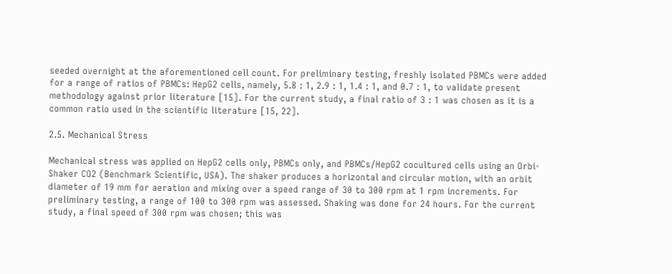seeded overnight at the aforementioned cell count. For preliminary testing, freshly isolated PBMCs were added for a range of ratios of PBMCs: HepG2 cells, namely, 5.8 : 1, 2.9 : 1, 1.4 : 1, and 0.7 : 1, to validate present methodology against prior literature [15]. For the current study, a final ratio of 3 : 1 was chosen as it is a common ratio used in the scientific literature [15, 22].

2.5. Mechanical Stress

Mechanical stress was applied on HepG2 cells only, PBMCs only, and PBMCs/HepG2 cocultured cells using an Orbi-Shaker CO2 (Benchmark Scientific, USA). The shaker produces a horizontal and circular motion, with an orbit diameter of 19 mm for aeration and mixing over a speed range of 30 to 300 rpm at 1 rpm increments. For preliminary testing, a range of 100 to 300 rpm was assessed. Shaking was done for 24 hours. For the current study, a final speed of 300 rpm was chosen; this was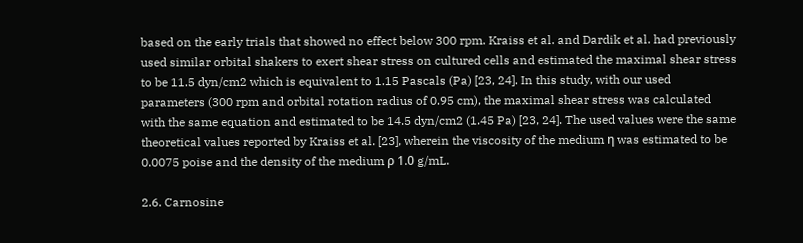based on the early trials that showed no effect below 300 rpm. Kraiss et al. and Dardik et al. had previously used similar orbital shakers to exert shear stress on cultured cells and estimated the maximal shear stress to be 11.5 dyn/cm2 which is equivalent to 1.15 Pascals (Pa) [23, 24]. In this study, with our used parameters (300 rpm and orbital rotation radius of 0.95 cm), the maximal shear stress was calculated with the same equation and estimated to be 14.5 dyn/cm2 (1.45 Pa) [23, 24]. The used values were the same theoretical values reported by Kraiss et al. [23], wherein the viscosity of the medium η was estimated to be 0.0075 poise and the density of the medium ρ 1.0 g/mL.

2.6. Carnosine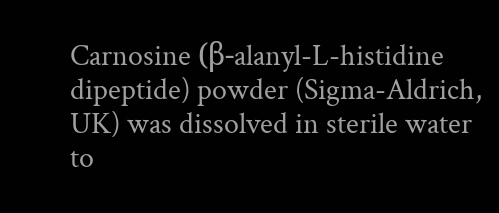Carnosine (β-alanyl-L-histidine dipeptide) powder (Sigma-Aldrich, UK) was dissolved in sterile water to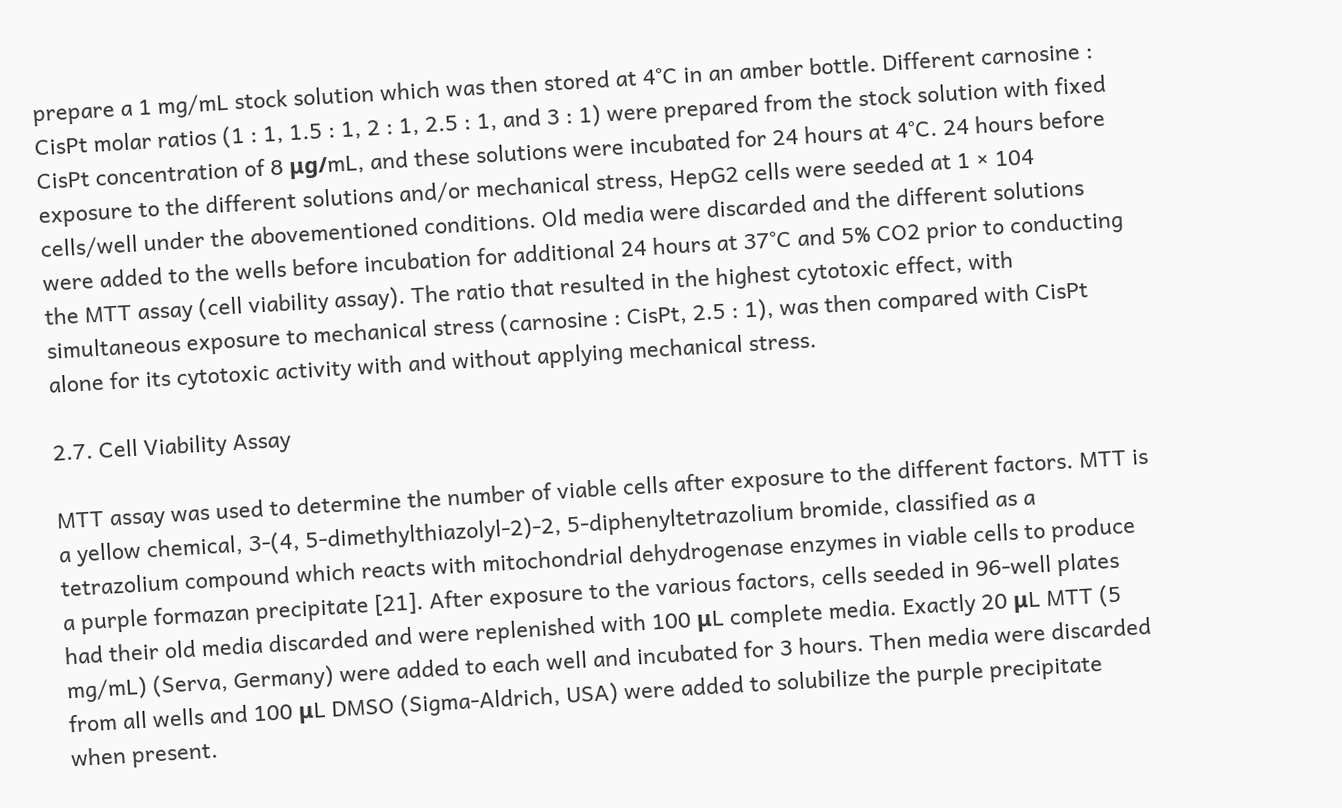prepare a 1 mg/mL stock solution which was then stored at 4°C in an amber bottle. Different carnosine : CisPt molar ratios (1 : 1, 1.5 : 1, 2 : 1, 2.5 : 1, and 3 : 1) were prepared from the stock solution with fixed CisPt concentration of 8 μg/mL, and these solutions were incubated for 24 hours at 4°C. 24 hours before exposure to the different solutions and/or mechanical stress, HepG2 cells were seeded at 1 × 104 cells/well under the abovementioned conditions. Old media were discarded and the different solutions were added to the wells before incubation for additional 24 hours at 37°C and 5% CO2 prior to conducting the MTT assay (cell viability assay). The ratio that resulted in the highest cytotoxic effect, with simultaneous exposure to mechanical stress (carnosine : CisPt, 2.5 : 1), was then compared with CisPt alone for its cytotoxic activity with and without applying mechanical stress.

2.7. Cell Viability Assay

MTT assay was used to determine the number of viable cells after exposure to the different factors. MTT is a yellow chemical, 3-(4, 5-dimethylthiazolyl-2)-2, 5-diphenyltetrazolium bromide, classified as a tetrazolium compound which reacts with mitochondrial dehydrogenase enzymes in viable cells to produce a purple formazan precipitate [21]. After exposure to the various factors, cells seeded in 96-well plates had their old media discarded and were replenished with 100 μL complete media. Exactly 20 μL MTT (5 mg/mL) (Serva, Germany) were added to each well and incubated for 3 hours. Then media were discarded from all wells and 100 μL DMSO (Sigma-Aldrich, USA) were added to solubilize the purple precipitate when present.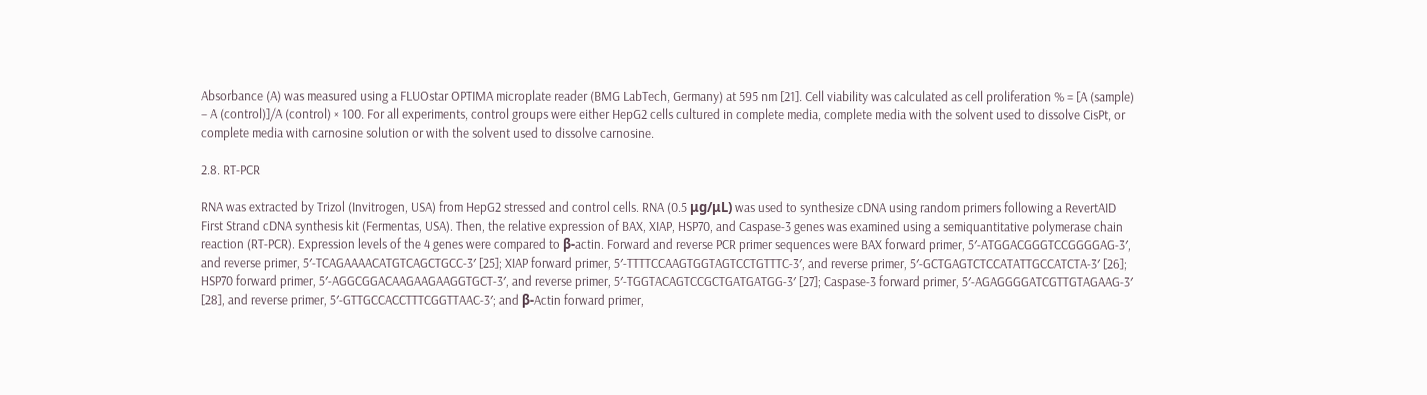Absorbance (A) was measured using a FLUOstar OPTIMA microplate reader (BMG LabTech, Germany) at 595 nm [21]. Cell viability was calculated as cell proliferation % = [A (sample) − A (control)]/A (control) × 100. For all experiments, control groups were either HepG2 cells cultured in complete media, complete media with the solvent used to dissolve CisPt, or complete media with carnosine solution or with the solvent used to dissolve carnosine.

2.8. RT-PCR

RNA was extracted by Trizol (Invitrogen, USA) from HepG2 stressed and control cells. RNA (0.5 μg/μL) was used to synthesize cDNA using random primers following a RevertAID First Strand cDNA synthesis kit (Fermentas, USA). Then, the relative expression of BAX, XIAP, HSP70, and Caspase-3 genes was examined using a semiquantitative polymerase chain reaction (RT-PCR). Expression levels of the 4 genes were compared to β-actin. Forward and reverse PCR primer sequences were BAX forward primer, 5′-ATGGACGGGTCCGGGGAG-3′, and reverse primer, 5′-TCAGAAAACATGTCAGCTGCC-3′ [25]; XIAP forward primer, 5′-TTTTCCAAGTGGTAGTCCTGTTTC-3′, and reverse primer, 5′-GCTGAGTCTCCATATTGCCATCTA-3′ [26]; HSP70 forward primer, 5′-AGGCGGACAAGAAGAAGGTGCT-3′, and reverse primer, 5′-TGGTACAGTCCGCTGATGATGG-3′ [27]; Caspase-3 forward primer, 5′-AGAGGGGATCGTTGTAGAAG-3′ [28], and reverse primer, 5′-GTTGCCACCTTTCGGTTAAC-3′; and β-Actin forward primer,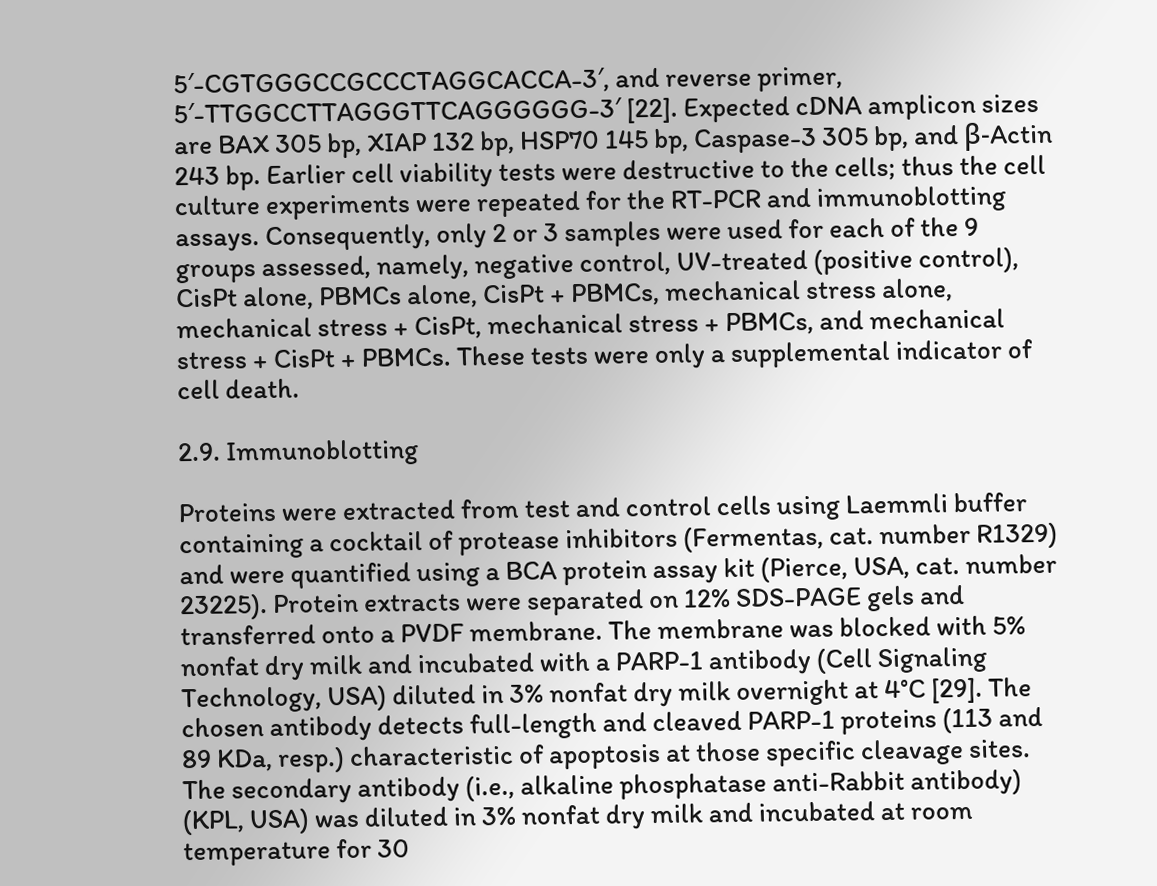5′-CGTGGGCCGCCCTAGGCACCA-3′, and reverse primer, 5′-TTGGCCTTAGGGTTCAGGGGGG-3′ [22]. Expected cDNA amplicon sizes are BAX 305 bp, XIAP 132 bp, HSP70 145 bp, Caspase-3 305 bp, and β-Actin 243 bp. Earlier cell viability tests were destructive to the cells; thus the cell culture experiments were repeated for the RT-PCR and immunoblotting assays. Consequently, only 2 or 3 samples were used for each of the 9 groups assessed, namely, negative control, UV-treated (positive control), CisPt alone, PBMCs alone, CisPt + PBMCs, mechanical stress alone, mechanical stress + CisPt, mechanical stress + PBMCs, and mechanical stress + CisPt + PBMCs. These tests were only a supplemental indicator of cell death.

2.9. Immunoblotting

Proteins were extracted from test and control cells using Laemmli buffer containing a cocktail of protease inhibitors (Fermentas, cat. number R1329) and were quantified using a BCA protein assay kit (Pierce, USA, cat. number 23225). Protein extracts were separated on 12% SDS-PAGE gels and transferred onto a PVDF membrane. The membrane was blocked with 5% nonfat dry milk and incubated with a PARP-1 antibody (Cell Signaling Technology, USA) diluted in 3% nonfat dry milk overnight at 4°C [29]. The chosen antibody detects full-length and cleaved PARP-1 proteins (113 and 89 KDa, resp.) characteristic of apoptosis at those specific cleavage sites. The secondary antibody (i.e., alkaline phosphatase anti-Rabbit antibody) (KPL, USA) was diluted in 3% nonfat dry milk and incubated at room temperature for 30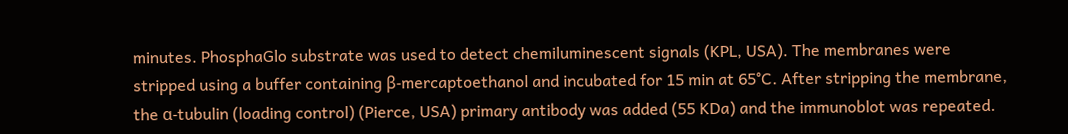minutes. PhosphaGlo substrate was used to detect chemiluminescent signals (KPL, USA). The membranes were stripped using a buffer containing β-mercaptoethanol and incubated for 15 min at 65°C. After stripping the membrane, the α-tubulin (loading control) (Pierce, USA) primary antibody was added (55 KDa) and the immunoblot was repeated.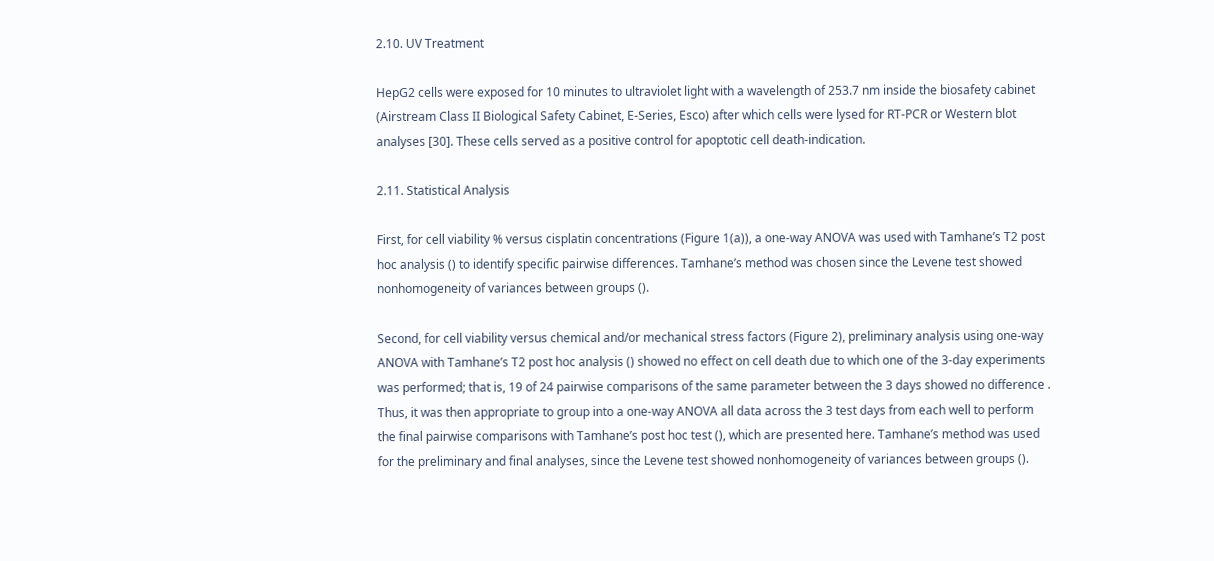2.10. UV Treatment

HepG2 cells were exposed for 10 minutes to ultraviolet light with a wavelength of 253.7 nm inside the biosafety cabinet (Airstream Class II Biological Safety Cabinet, E-Series, Esco) after which cells were lysed for RT-PCR or Western blot analyses [30]. These cells served as a positive control for apoptotic cell death-indication.

2.11. Statistical Analysis

First, for cell viability % versus cisplatin concentrations (Figure 1(a)), a one-way ANOVA was used with Tamhane’s T2 post hoc analysis () to identify specific pairwise differences. Tamhane’s method was chosen since the Levene test showed nonhomogeneity of variances between groups ().

Second, for cell viability versus chemical and/or mechanical stress factors (Figure 2), preliminary analysis using one-way ANOVA with Tamhane’s T2 post hoc analysis () showed no effect on cell death due to which one of the 3-day experiments was performed; that is, 19 of 24 pairwise comparisons of the same parameter between the 3 days showed no difference . Thus, it was then appropriate to group into a one-way ANOVA all data across the 3 test days from each well to perform the final pairwise comparisons with Tamhane’s post hoc test (), which are presented here. Tamhane’s method was used for the preliminary and final analyses, since the Levene test showed nonhomogeneity of variances between groups ().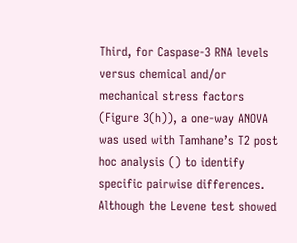Third, for Caspase-3 RNA levels versus chemical and/or mechanical stress factors (Figure 3(h)), a one-way ANOVA was used with Tamhane’s T2 post hoc analysis () to identify specific pairwise differences. Although the Levene test showed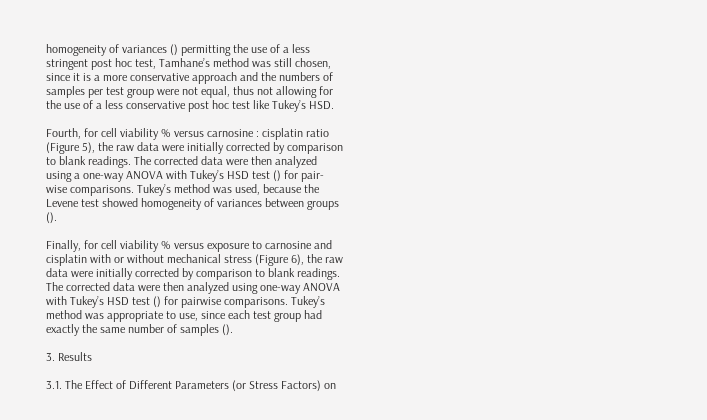homogeneity of variances () permitting the use of a less stringent post hoc test, Tamhane’s method was still chosen, since it is a more conservative approach and the numbers of samples per test group were not equal, thus not allowing for the use of a less conservative post hoc test like Tukey’s HSD.

Fourth, for cell viability % versus carnosine : cisplatin ratio (Figure 5), the raw data were initially corrected by comparison to blank readings. The corrected data were then analyzed using a one-way ANOVA with Tukey’s HSD test () for pair-wise comparisons. Tukey’s method was used, because the Levene test showed homogeneity of variances between groups ().

Finally, for cell viability % versus exposure to carnosine and cisplatin with or without mechanical stress (Figure 6), the raw data were initially corrected by comparison to blank readings. The corrected data were then analyzed using one-way ANOVA with Tukey’s HSD test () for pairwise comparisons. Tukey’s method was appropriate to use, since each test group had exactly the same number of samples ().

3. Results

3.1. The Effect of Different Parameters (or Stress Factors) on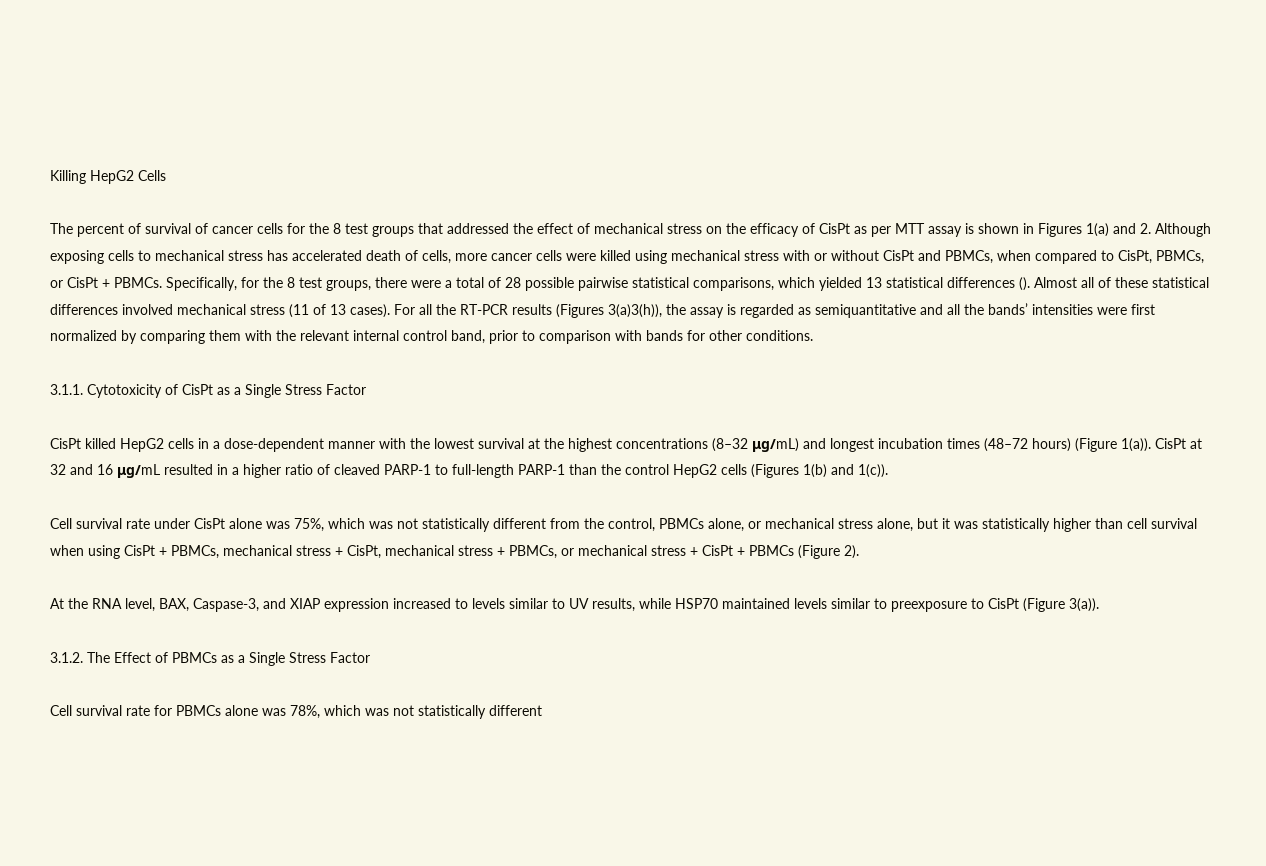Killing HepG2 Cells

The percent of survival of cancer cells for the 8 test groups that addressed the effect of mechanical stress on the efficacy of CisPt as per MTT assay is shown in Figures 1(a) and 2. Although exposing cells to mechanical stress has accelerated death of cells, more cancer cells were killed using mechanical stress with or without CisPt and PBMCs, when compared to CisPt, PBMCs, or CisPt + PBMCs. Specifically, for the 8 test groups, there were a total of 28 possible pairwise statistical comparisons, which yielded 13 statistical differences (). Almost all of these statistical differences involved mechanical stress (11 of 13 cases). For all the RT-PCR results (Figures 3(a)3(h)), the assay is regarded as semiquantitative and all the bands’ intensities were first normalized by comparing them with the relevant internal control band, prior to comparison with bands for other conditions.

3.1.1. Cytotoxicity of CisPt as a Single Stress Factor

CisPt killed HepG2 cells in a dose-dependent manner with the lowest survival at the highest concentrations (8–32 μg/mL) and longest incubation times (48–72 hours) (Figure 1(a)). CisPt at 32 and 16 μg/mL resulted in a higher ratio of cleaved PARP-1 to full-length PARP-1 than the control HepG2 cells (Figures 1(b) and 1(c)).

Cell survival rate under CisPt alone was 75%, which was not statistically different from the control, PBMCs alone, or mechanical stress alone, but it was statistically higher than cell survival when using CisPt + PBMCs, mechanical stress + CisPt, mechanical stress + PBMCs, or mechanical stress + CisPt + PBMCs (Figure 2).

At the RNA level, BAX, Caspase-3, and XIAP expression increased to levels similar to UV results, while HSP70 maintained levels similar to preexposure to CisPt (Figure 3(a)).

3.1.2. The Effect of PBMCs as a Single Stress Factor

Cell survival rate for PBMCs alone was 78%, which was not statistically different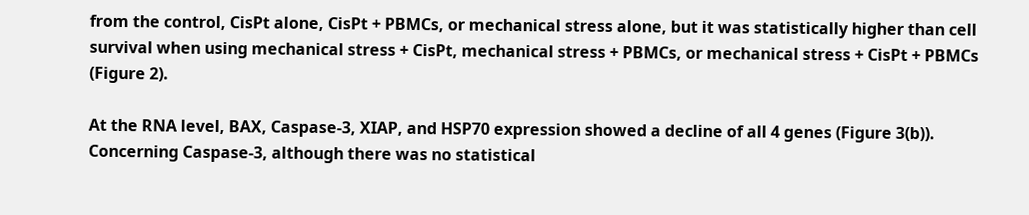from the control, CisPt alone, CisPt + PBMCs, or mechanical stress alone, but it was statistically higher than cell survival when using mechanical stress + CisPt, mechanical stress + PBMCs, or mechanical stress + CisPt + PBMCs (Figure 2).

At the RNA level, BAX, Caspase-3, XIAP, and HSP70 expression showed a decline of all 4 genes (Figure 3(b)). Concerning Caspase-3, although there was no statistical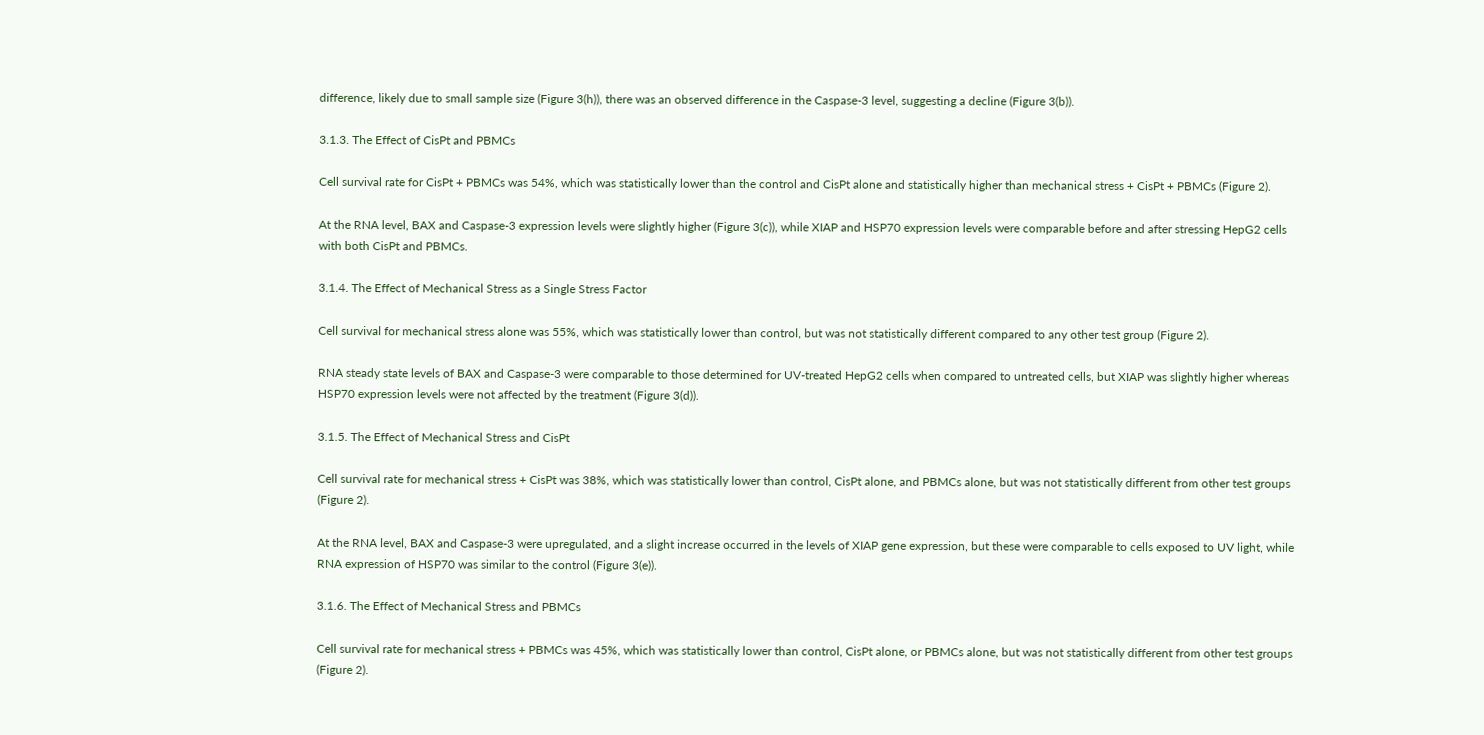difference, likely due to small sample size (Figure 3(h)), there was an observed difference in the Caspase-3 level, suggesting a decline (Figure 3(b)).

3.1.3. The Effect of CisPt and PBMCs

Cell survival rate for CisPt + PBMCs was 54%, which was statistically lower than the control and CisPt alone and statistically higher than mechanical stress + CisPt + PBMCs (Figure 2).

At the RNA level, BAX and Caspase-3 expression levels were slightly higher (Figure 3(c)), while XIAP and HSP70 expression levels were comparable before and after stressing HepG2 cells with both CisPt and PBMCs.

3.1.4. The Effect of Mechanical Stress as a Single Stress Factor

Cell survival for mechanical stress alone was 55%, which was statistically lower than control, but was not statistically different compared to any other test group (Figure 2).

RNA steady state levels of BAX and Caspase-3 were comparable to those determined for UV-treated HepG2 cells when compared to untreated cells, but XIAP was slightly higher whereas HSP70 expression levels were not affected by the treatment (Figure 3(d)).

3.1.5. The Effect of Mechanical Stress and CisPt

Cell survival rate for mechanical stress + CisPt was 38%, which was statistically lower than control, CisPt alone, and PBMCs alone, but was not statistically different from other test groups (Figure 2).

At the RNA level, BAX and Caspase-3 were upregulated, and a slight increase occurred in the levels of XIAP gene expression, but these were comparable to cells exposed to UV light, while RNA expression of HSP70 was similar to the control (Figure 3(e)).

3.1.6. The Effect of Mechanical Stress and PBMCs

Cell survival rate for mechanical stress + PBMCs was 45%, which was statistically lower than control, CisPt alone, or PBMCs alone, but was not statistically different from other test groups (Figure 2).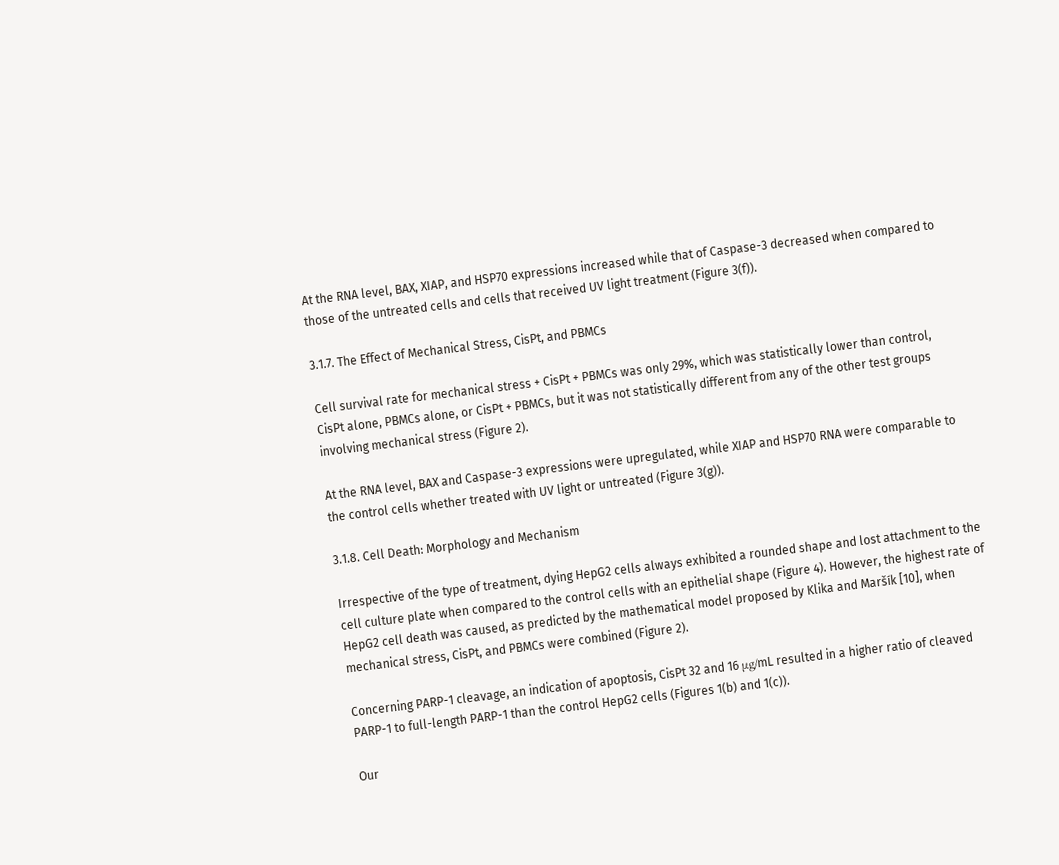At the RNA level, BAX, XIAP, and HSP70 expressions increased while that of Caspase-3 decreased when compared to those of the untreated cells and cells that received UV light treatment (Figure 3(f)).

3.1.7. The Effect of Mechanical Stress, CisPt, and PBMCs

Cell survival rate for mechanical stress + CisPt + PBMCs was only 29%, which was statistically lower than control, CisPt alone, PBMCs alone, or CisPt + PBMCs, but it was not statistically different from any of the other test groups involving mechanical stress (Figure 2).

At the RNA level, BAX and Caspase-3 expressions were upregulated, while XIAP and HSP70 RNA were comparable to the control cells whether treated with UV light or untreated (Figure 3(g)).

3.1.8. Cell Death: Morphology and Mechanism

Irrespective of the type of treatment, dying HepG2 cells always exhibited a rounded shape and lost attachment to the cell culture plate when compared to the control cells with an epithelial shape (Figure 4). However, the highest rate of HepG2 cell death was caused, as predicted by the mathematical model proposed by Klika and Maršík [10], when mechanical stress, CisPt, and PBMCs were combined (Figure 2).

Concerning PARP-1 cleavage, an indication of apoptosis, CisPt 32 and 16 μg/mL resulted in a higher ratio of cleaved PARP-1 to full-length PARP-1 than the control HepG2 cells (Figures 1(b) and 1(c)).

Our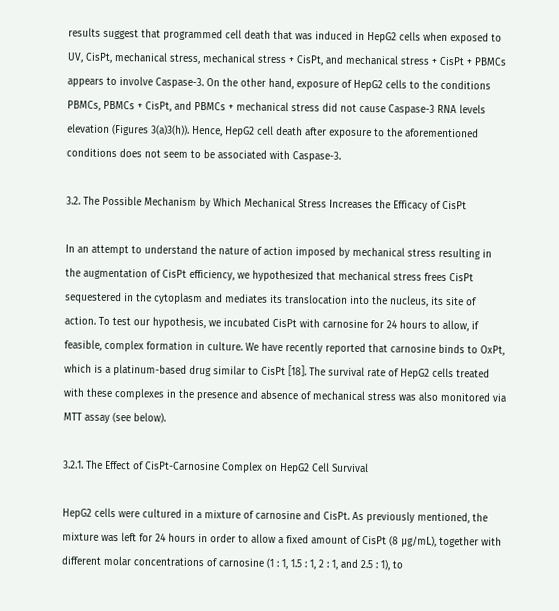results suggest that programmed cell death that was induced in HepG2 cells when exposed to UV, CisPt, mechanical stress, mechanical stress + CisPt, and mechanical stress + CisPt + PBMCs appears to involve Caspase-3. On the other hand, exposure of HepG2 cells to the conditions PBMCs, PBMCs + CisPt, and PBMCs + mechanical stress did not cause Caspase-3 RNA levels elevation (Figures 3(a)3(h)). Hence, HepG2 cell death after exposure to the aforementioned conditions does not seem to be associated with Caspase-3.

3.2. The Possible Mechanism by Which Mechanical Stress Increases the Efficacy of CisPt

In an attempt to understand the nature of action imposed by mechanical stress resulting in the augmentation of CisPt efficiency, we hypothesized that mechanical stress frees CisPt sequestered in the cytoplasm and mediates its translocation into the nucleus, its site of action. To test our hypothesis, we incubated CisPt with carnosine for 24 hours to allow, if feasible, complex formation in culture. We have recently reported that carnosine binds to OxPt, which is a platinum-based drug similar to CisPt [18]. The survival rate of HepG2 cells treated with these complexes in the presence and absence of mechanical stress was also monitored via MTT assay (see below).

3.2.1. The Effect of CisPt-Carnosine Complex on HepG2 Cell Survival

HepG2 cells were cultured in a mixture of carnosine and CisPt. As previously mentioned, the mixture was left for 24 hours in order to allow a fixed amount of CisPt (8 μg/mL), together with different molar concentrations of carnosine (1 : 1, 1.5 : 1, 2 : 1, and 2.5 : 1), to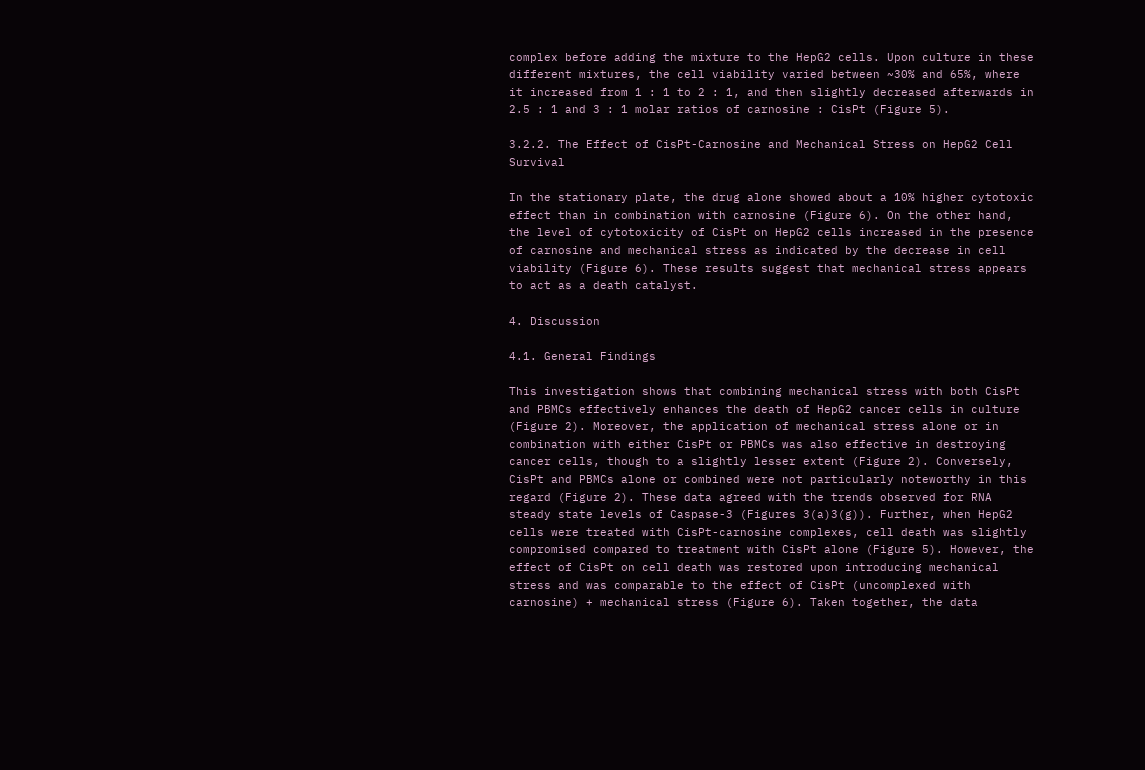complex before adding the mixture to the HepG2 cells. Upon culture in these different mixtures, the cell viability varied between ~30% and 65%, where it increased from 1 : 1 to 2 : 1, and then slightly decreased afterwards in 2.5 : 1 and 3 : 1 molar ratios of carnosine : CisPt (Figure 5).

3.2.2. The Effect of CisPt-Carnosine and Mechanical Stress on HepG2 Cell Survival

In the stationary plate, the drug alone showed about a 10% higher cytotoxic effect than in combination with carnosine (Figure 6). On the other hand, the level of cytotoxicity of CisPt on HepG2 cells increased in the presence of carnosine and mechanical stress as indicated by the decrease in cell viability (Figure 6). These results suggest that mechanical stress appears to act as a death catalyst.

4. Discussion

4.1. General Findings

This investigation shows that combining mechanical stress with both CisPt and PBMCs effectively enhances the death of HepG2 cancer cells in culture (Figure 2). Moreover, the application of mechanical stress alone or in combination with either CisPt or PBMCs was also effective in destroying cancer cells, though to a slightly lesser extent (Figure 2). Conversely, CisPt and PBMCs alone or combined were not particularly noteworthy in this regard (Figure 2). These data agreed with the trends observed for RNA steady state levels of Caspase-3 (Figures 3(a)3(g)). Further, when HepG2 cells were treated with CisPt-carnosine complexes, cell death was slightly compromised compared to treatment with CisPt alone (Figure 5). However, the effect of CisPt on cell death was restored upon introducing mechanical stress and was comparable to the effect of CisPt (uncomplexed with carnosine) + mechanical stress (Figure 6). Taken together, the data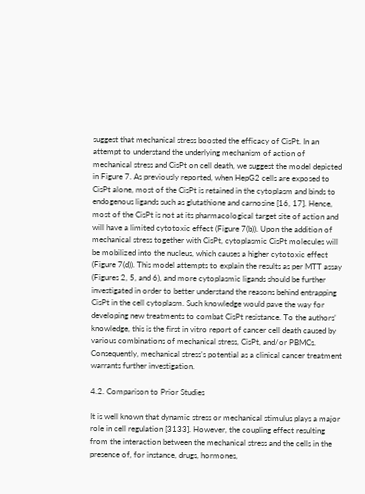suggest that mechanical stress boosted the efficacy of CisPt. In an attempt to understand the underlying mechanism of action of mechanical stress and CisPt on cell death, we suggest the model depicted in Figure 7. As previously reported, when HepG2 cells are exposed to CisPt alone, most of the CisPt is retained in the cytoplasm and binds to endogenous ligands such as glutathione and carnosine [16, 17]. Hence, most of the CisPt is not at its pharmacological target site of action and will have a limited cytotoxic effect (Figure 7(b)). Upon the addition of mechanical stress together with CisPt, cytoplasmic CisPt molecules will be mobilized into the nucleus, which causes a higher cytotoxic effect (Figure 7(d)). This model attempts to explain the results as per MTT assay (Figures 2, 5, and 6), and more cytoplasmic ligands should be further investigated in order to better understand the reasons behind entrapping CisPt in the cell cytoplasm. Such knowledge would pave the way for developing new treatments to combat CisPt resistance. To the authors’ knowledge, this is the first in vitro report of cancer cell death caused by various combinations of mechanical stress, CisPt, and/or PBMCs. Consequently, mechanical stress’s potential as a clinical cancer treatment warrants further investigation.

4.2. Comparison to Prior Studies

It is well known that dynamic stress or mechanical stimulus plays a major role in cell regulation [3133]. However, the coupling effect resulting from the interaction between the mechanical stress and the cells in the presence of, for instance, drugs, hormones,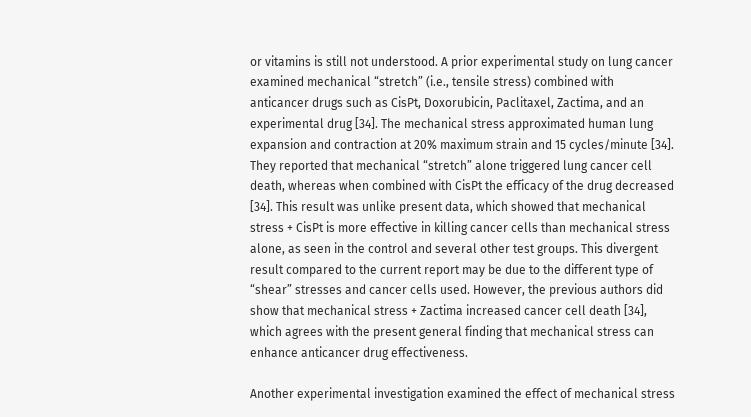or vitamins is still not understood. A prior experimental study on lung cancer examined mechanical “stretch” (i.e., tensile stress) combined with anticancer drugs such as CisPt, Doxorubicin, Paclitaxel, Zactima, and an experimental drug [34]. The mechanical stress approximated human lung expansion and contraction at 20% maximum strain and 15 cycles/minute [34]. They reported that mechanical “stretch” alone triggered lung cancer cell death, whereas when combined with CisPt the efficacy of the drug decreased [34]. This result was unlike present data, which showed that mechanical stress + CisPt is more effective in killing cancer cells than mechanical stress alone, as seen in the control and several other test groups. This divergent result compared to the current report may be due to the different type of “shear” stresses and cancer cells used. However, the previous authors did show that mechanical stress + Zactima increased cancer cell death [34], which agrees with the present general finding that mechanical stress can enhance anticancer drug effectiveness.

Another experimental investigation examined the effect of mechanical stress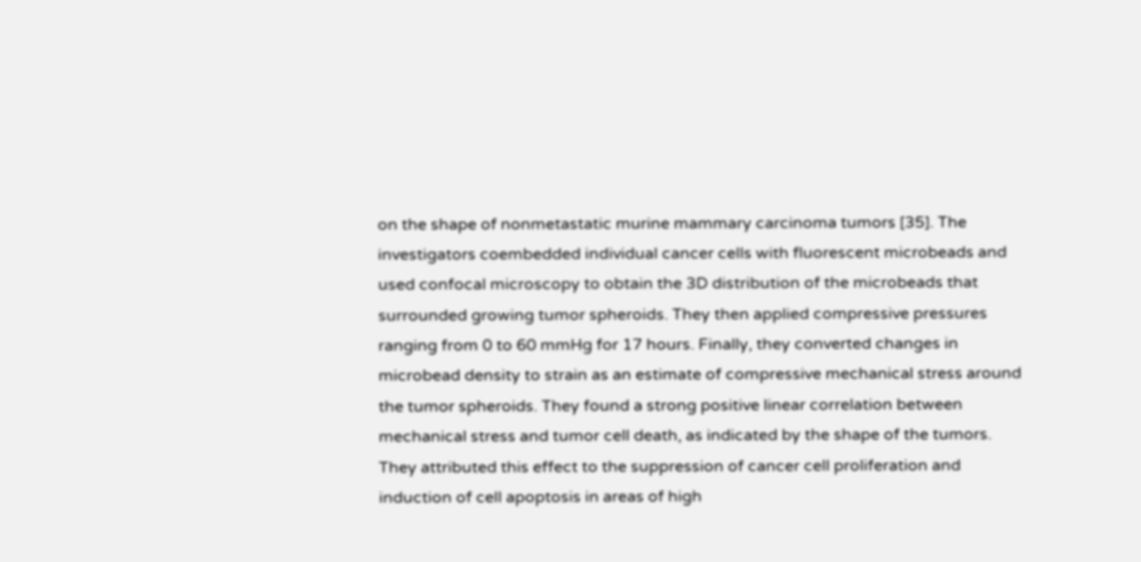on the shape of nonmetastatic murine mammary carcinoma tumors [35]. The investigators coembedded individual cancer cells with fluorescent microbeads and used confocal microscopy to obtain the 3D distribution of the microbeads that surrounded growing tumor spheroids. They then applied compressive pressures ranging from 0 to 60 mmHg for 17 hours. Finally, they converted changes in microbead density to strain as an estimate of compressive mechanical stress around the tumor spheroids. They found a strong positive linear correlation between mechanical stress and tumor cell death, as indicated by the shape of the tumors. They attributed this effect to the suppression of cancer cell proliferation and induction of cell apoptosis in areas of high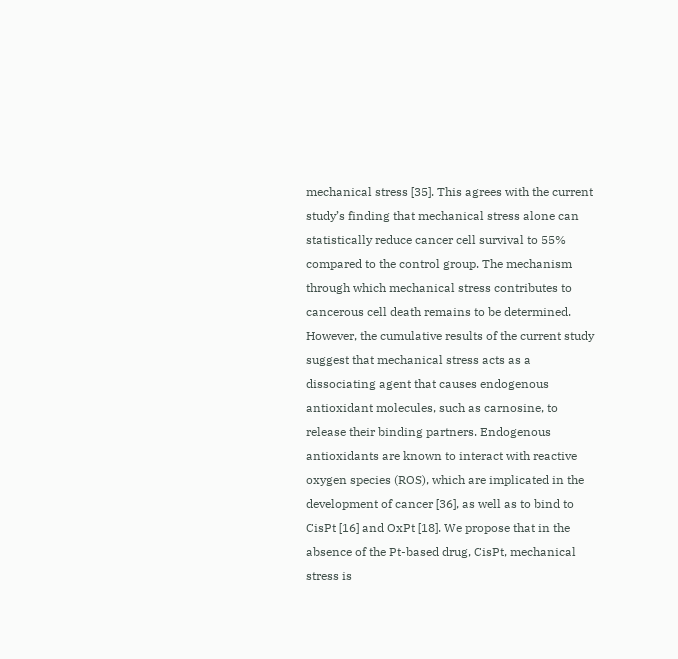mechanical stress [35]. This agrees with the current study’s finding that mechanical stress alone can statistically reduce cancer cell survival to 55% compared to the control group. The mechanism through which mechanical stress contributes to cancerous cell death remains to be determined. However, the cumulative results of the current study suggest that mechanical stress acts as a dissociating agent that causes endogenous antioxidant molecules, such as carnosine, to release their binding partners. Endogenous antioxidants are known to interact with reactive oxygen species (ROS), which are implicated in the development of cancer [36], as well as to bind to CisPt [16] and OxPt [18]. We propose that in the absence of the Pt-based drug, CisPt, mechanical stress is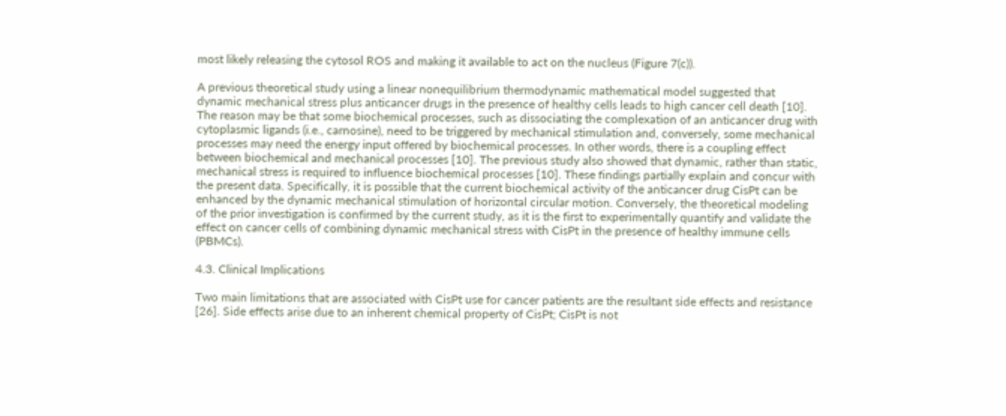most likely releasing the cytosol ROS and making it available to act on the nucleus (Figure 7(c)).

A previous theoretical study using a linear nonequilibrium thermodynamic mathematical model suggested that dynamic mechanical stress plus anticancer drugs in the presence of healthy cells leads to high cancer cell death [10]. The reason may be that some biochemical processes, such as dissociating the complexation of an anticancer drug with cytoplasmic ligands (i.e., carnosine), need to be triggered by mechanical stimulation and, conversely, some mechanical processes may need the energy input offered by biochemical processes. In other words, there is a coupling effect between biochemical and mechanical processes [10]. The previous study also showed that dynamic, rather than static, mechanical stress is required to influence biochemical processes [10]. These findings partially explain and concur with the present data. Specifically, it is possible that the current biochemical activity of the anticancer drug CisPt can be enhanced by the dynamic mechanical stimulation of horizontal circular motion. Conversely, the theoretical modeling of the prior investigation is confirmed by the current study, as it is the first to experimentally quantify and validate the effect on cancer cells of combining dynamic mechanical stress with CisPt in the presence of healthy immune cells (PBMCs).

4.3. Clinical Implications

Two main limitations that are associated with CisPt use for cancer patients are the resultant side effects and resistance [26]. Side effects arise due to an inherent chemical property of CisPt; CisPt is not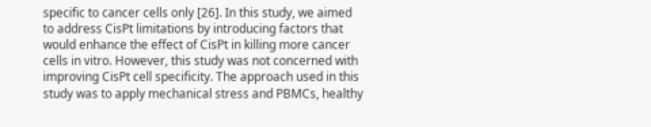specific to cancer cells only [26]. In this study, we aimed to address CisPt limitations by introducing factors that would enhance the effect of CisPt in killing more cancer cells in vitro. However, this study was not concerned with improving CisPt cell specificity. The approach used in this study was to apply mechanical stress and PBMCs, healthy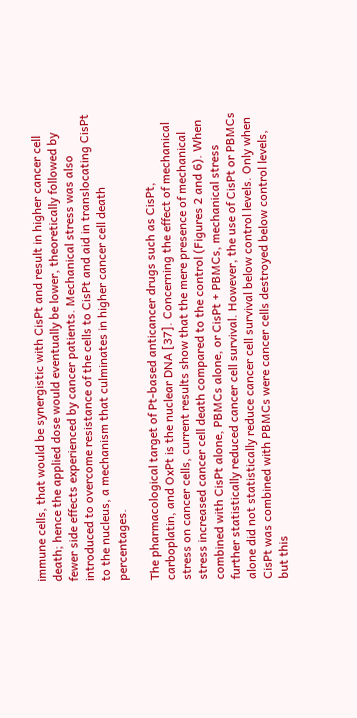immune cells, that would be synergistic with CisPt and result in higher cancer cell death; hence the applied dose would eventually be lower, theoretically followed by fewer side effects experienced by cancer patients. Mechanical stress was also introduced to overcome resistance of the cells to CisPt and aid in translocating CisPt to the nucleus, a mechanism that culminates in higher cancer cell death percentages.

The pharmacological target of Pt-based anticancer drugs such as CisPt, carboplatin, and OxPt is the nuclear DNA [37]. Concerning the effect of mechanical stress on cancer cells, current results show that the mere presence of mechanical stress increased cancer cell death compared to the control (Figures 2 and 6). When combined with CisPt alone, PBMCs alone, or CisPt + PBMCs, mechanical stress further statistically reduced cancer cell survival. However, the use of CisPt or PBMCs alone did not statistically reduce cancer cell survival below control levels. Only when CisPt was combined with PBMCs were cancer cells destroyed below control levels, but this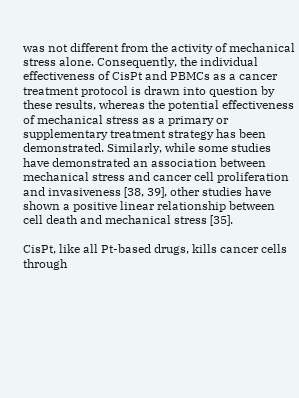was not different from the activity of mechanical stress alone. Consequently, the individual effectiveness of CisPt and PBMCs as a cancer treatment protocol is drawn into question by these results, whereas the potential effectiveness of mechanical stress as a primary or supplementary treatment strategy has been demonstrated. Similarly, while some studies have demonstrated an association between mechanical stress and cancer cell proliferation and invasiveness [38, 39], other studies have shown a positive linear relationship between cell death and mechanical stress [35].

CisPt, like all Pt-based drugs, kills cancer cells through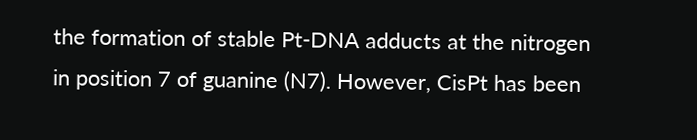the formation of stable Pt-DNA adducts at the nitrogen in position 7 of guanine (N7). However, CisPt has been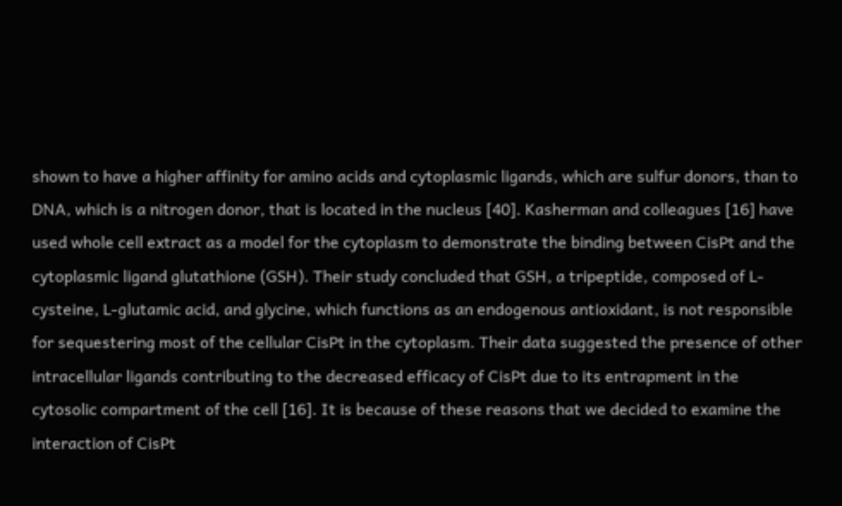shown to have a higher affinity for amino acids and cytoplasmic ligands, which are sulfur donors, than to DNA, which is a nitrogen donor, that is located in the nucleus [40]. Kasherman and colleagues [16] have used whole cell extract as a model for the cytoplasm to demonstrate the binding between CisPt and the cytoplasmic ligand glutathione (GSH). Their study concluded that GSH, a tripeptide, composed of L-cysteine, L-glutamic acid, and glycine, which functions as an endogenous antioxidant, is not responsible for sequestering most of the cellular CisPt in the cytoplasm. Their data suggested the presence of other intracellular ligands contributing to the decreased efficacy of CisPt due to its entrapment in the cytosolic compartment of the cell [16]. It is because of these reasons that we decided to examine the interaction of CisPt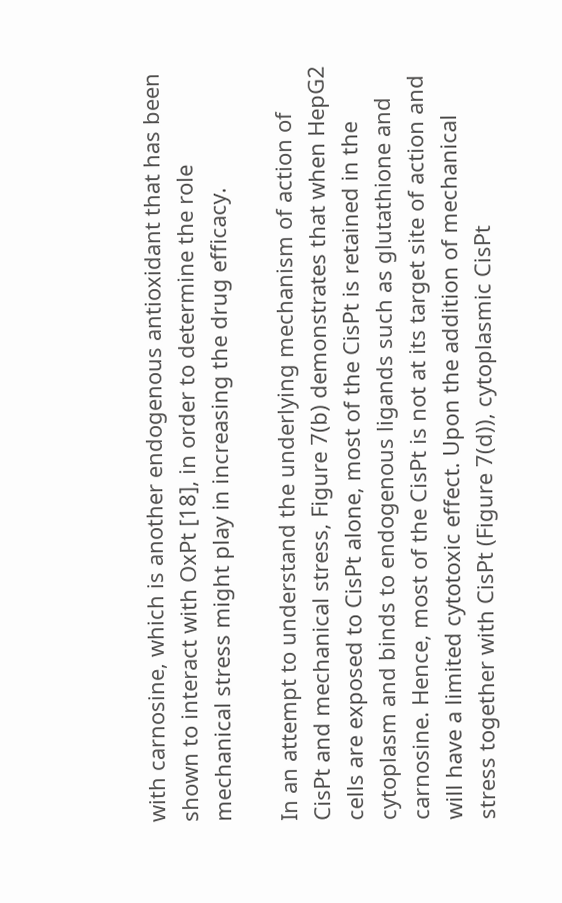with carnosine, which is another endogenous antioxidant that has been shown to interact with OxPt [18], in order to determine the role mechanical stress might play in increasing the drug efficacy.

In an attempt to understand the underlying mechanism of action of CisPt and mechanical stress, Figure 7(b) demonstrates that when HepG2 cells are exposed to CisPt alone, most of the CisPt is retained in the cytoplasm and binds to endogenous ligands such as glutathione and carnosine. Hence, most of the CisPt is not at its target site of action and will have a limited cytotoxic effect. Upon the addition of mechanical stress together with CisPt (Figure 7(d)), cytoplasmic CisPt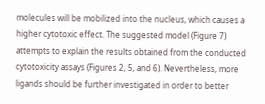molecules will be mobilized into the nucleus, which causes a higher cytotoxic effect. The suggested model (Figure 7) attempts to explain the results obtained from the conducted cytotoxicity assays (Figures 2, 5, and 6). Nevertheless, more ligands should be further investigated in order to better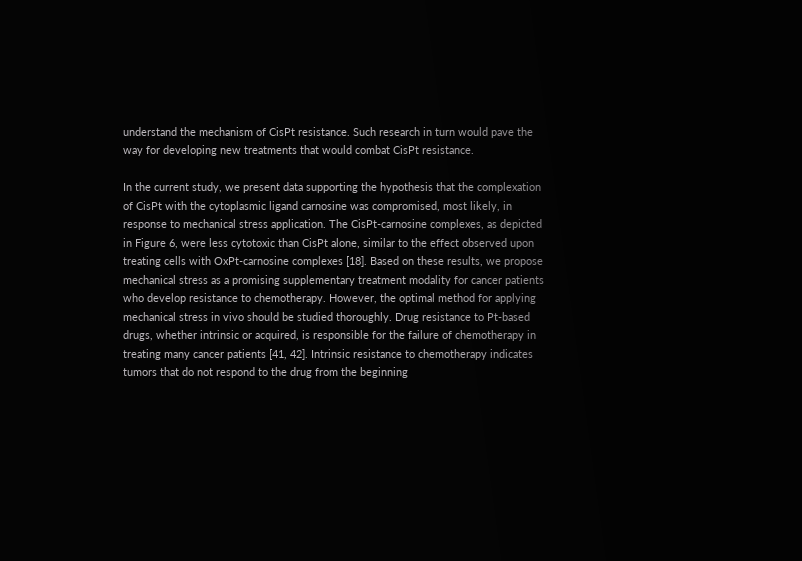understand the mechanism of CisPt resistance. Such research in turn would pave the way for developing new treatments that would combat CisPt resistance.

In the current study, we present data supporting the hypothesis that the complexation of CisPt with the cytoplasmic ligand carnosine was compromised, most likely, in response to mechanical stress application. The CisPt-carnosine complexes, as depicted in Figure 6, were less cytotoxic than CisPt alone, similar to the effect observed upon treating cells with OxPt-carnosine complexes [18]. Based on these results, we propose mechanical stress as a promising supplementary treatment modality for cancer patients who develop resistance to chemotherapy. However, the optimal method for applying mechanical stress in vivo should be studied thoroughly. Drug resistance to Pt-based drugs, whether intrinsic or acquired, is responsible for the failure of chemotherapy in treating many cancer patients [41, 42]. Intrinsic resistance to chemotherapy indicates tumors that do not respond to the drug from the beginning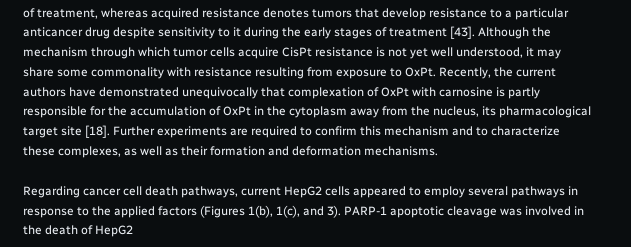of treatment, whereas acquired resistance denotes tumors that develop resistance to a particular anticancer drug despite sensitivity to it during the early stages of treatment [43]. Although the mechanism through which tumor cells acquire CisPt resistance is not yet well understood, it may share some commonality with resistance resulting from exposure to OxPt. Recently, the current authors have demonstrated unequivocally that complexation of OxPt with carnosine is partly responsible for the accumulation of OxPt in the cytoplasm away from the nucleus, its pharmacological target site [18]. Further experiments are required to confirm this mechanism and to characterize these complexes, as well as their formation and deformation mechanisms.

Regarding cancer cell death pathways, current HepG2 cells appeared to employ several pathways in response to the applied factors (Figures 1(b), 1(c), and 3). PARP-1 apoptotic cleavage was involved in the death of HepG2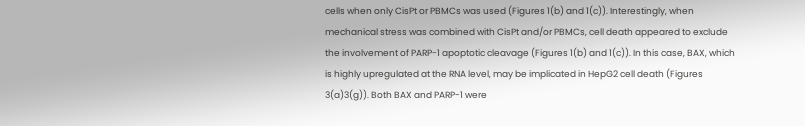cells when only CisPt or PBMCs was used (Figures 1(b) and 1(c)). Interestingly, when mechanical stress was combined with CisPt and/or PBMCs, cell death appeared to exclude the involvement of PARP-1 apoptotic cleavage (Figures 1(b) and 1(c)). In this case, BAX, which is highly upregulated at the RNA level, may be implicated in HepG2 cell death (Figures 3(a)3(g)). Both BAX and PARP-1 were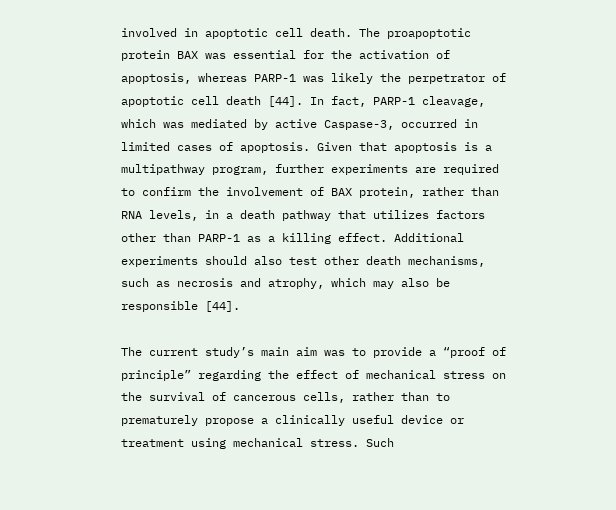involved in apoptotic cell death. The proapoptotic protein BAX was essential for the activation of apoptosis, whereas PARP-1 was likely the perpetrator of apoptotic cell death [44]. In fact, PARP-1 cleavage, which was mediated by active Caspase-3, occurred in limited cases of apoptosis. Given that apoptosis is a multipathway program, further experiments are required to confirm the involvement of BAX protein, rather than RNA levels, in a death pathway that utilizes factors other than PARP-1 as a killing effect. Additional experiments should also test other death mechanisms, such as necrosis and atrophy, which may also be responsible [44].

The current study’s main aim was to provide a “proof of principle” regarding the effect of mechanical stress on the survival of cancerous cells, rather than to prematurely propose a clinically useful device or treatment using mechanical stress. Such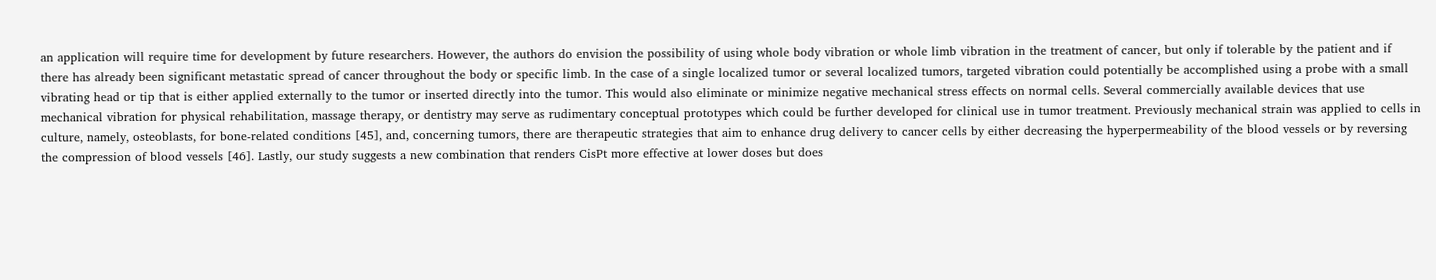an application will require time for development by future researchers. However, the authors do envision the possibility of using whole body vibration or whole limb vibration in the treatment of cancer, but only if tolerable by the patient and if there has already been significant metastatic spread of cancer throughout the body or specific limb. In the case of a single localized tumor or several localized tumors, targeted vibration could potentially be accomplished using a probe with a small vibrating head or tip that is either applied externally to the tumor or inserted directly into the tumor. This would also eliminate or minimize negative mechanical stress effects on normal cells. Several commercially available devices that use mechanical vibration for physical rehabilitation, massage therapy, or dentistry may serve as rudimentary conceptual prototypes which could be further developed for clinical use in tumor treatment. Previously mechanical strain was applied to cells in culture, namely, osteoblasts, for bone-related conditions [45], and, concerning tumors, there are therapeutic strategies that aim to enhance drug delivery to cancer cells by either decreasing the hyperpermeability of the blood vessels or by reversing the compression of blood vessels [46]. Lastly, our study suggests a new combination that renders CisPt more effective at lower doses but does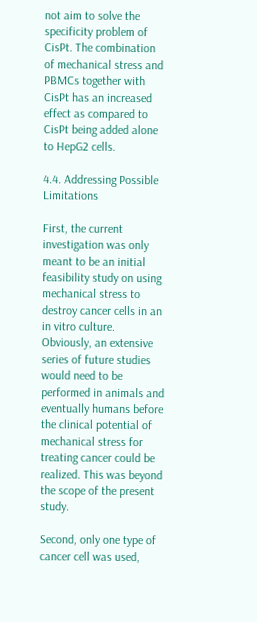not aim to solve the specificity problem of CisPt. The combination of mechanical stress and PBMCs together with CisPt has an increased effect as compared to CisPt being added alone to HepG2 cells.

4.4. Addressing Possible Limitations

First, the current investigation was only meant to be an initial feasibility study on using mechanical stress to destroy cancer cells in an in vitro culture. Obviously, an extensive series of future studies would need to be performed in animals and eventually humans before the clinical potential of mechanical stress for treating cancer could be realized. This was beyond the scope of the present study.

Second, only one type of cancer cell was used,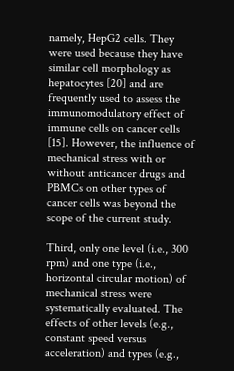namely, HepG2 cells. They were used because they have similar cell morphology as hepatocytes [20] and are frequently used to assess the immunomodulatory effect of immune cells on cancer cells [15]. However, the influence of mechanical stress with or without anticancer drugs and PBMCs on other types of cancer cells was beyond the scope of the current study.

Third, only one level (i.e., 300 rpm) and one type (i.e., horizontal circular motion) of mechanical stress were systematically evaluated. The effects of other levels (e.g., constant speed versus acceleration) and types (e.g.,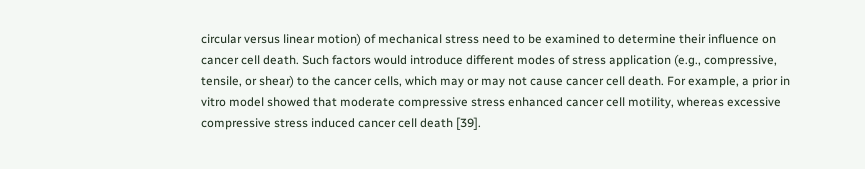circular versus linear motion) of mechanical stress need to be examined to determine their influence on cancer cell death. Such factors would introduce different modes of stress application (e.g., compressive, tensile, or shear) to the cancer cells, which may or may not cause cancer cell death. For example, a prior in vitro model showed that moderate compressive stress enhanced cancer cell motility, whereas excessive compressive stress induced cancer cell death [39].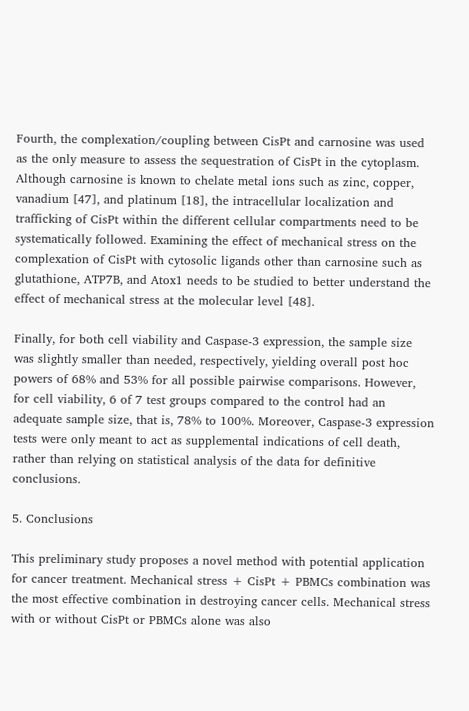Fourth, the complexation/coupling between CisPt and carnosine was used as the only measure to assess the sequestration of CisPt in the cytoplasm. Although carnosine is known to chelate metal ions such as zinc, copper, vanadium [47], and platinum [18], the intracellular localization and trafficking of CisPt within the different cellular compartments need to be systematically followed. Examining the effect of mechanical stress on the complexation of CisPt with cytosolic ligands other than carnosine such as glutathione, ATP7B, and Atox1 needs to be studied to better understand the effect of mechanical stress at the molecular level [48].

Finally, for both cell viability and Caspase-3 expression, the sample size was slightly smaller than needed, respectively, yielding overall post hoc powers of 68% and 53% for all possible pairwise comparisons. However, for cell viability, 6 of 7 test groups compared to the control had an adequate sample size, that is, 78% to 100%. Moreover, Caspase-3 expression tests were only meant to act as supplemental indications of cell death, rather than relying on statistical analysis of the data for definitive conclusions.

5. Conclusions

This preliminary study proposes a novel method with potential application for cancer treatment. Mechanical stress + CisPt + PBMCs combination was the most effective combination in destroying cancer cells. Mechanical stress with or without CisPt or PBMCs alone was also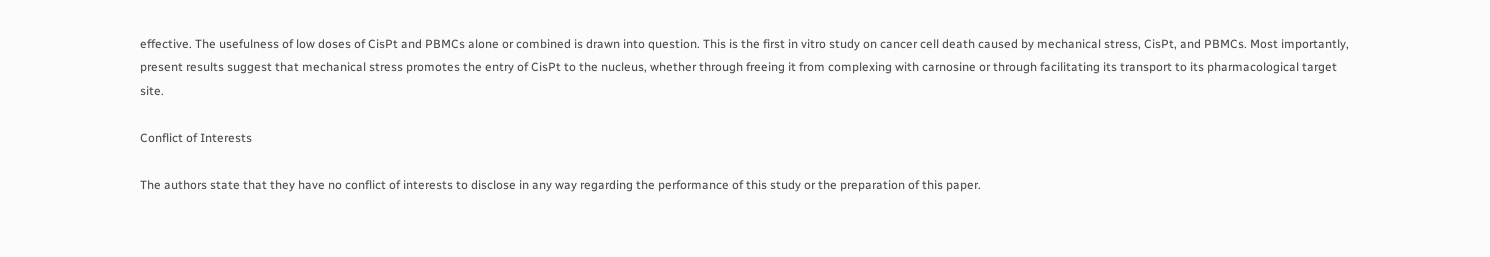effective. The usefulness of low doses of CisPt and PBMCs alone or combined is drawn into question. This is the first in vitro study on cancer cell death caused by mechanical stress, CisPt, and PBMCs. Most importantly, present results suggest that mechanical stress promotes the entry of CisPt to the nucleus, whether through freeing it from complexing with carnosine or through facilitating its transport to its pharmacological target site.

Conflict of Interests

The authors state that they have no conflict of interests to disclose in any way regarding the performance of this study or the preparation of this paper.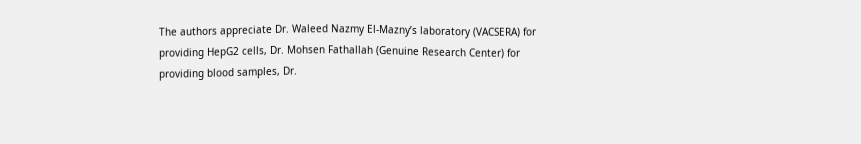The authors appreciate Dr. Waleed Nazmy El-Mazny’s laboratory (VACSERA) for providing HepG2 cells, Dr. Mohsen Fathallah (Genuine Research Center) for providing blood samples, Dr.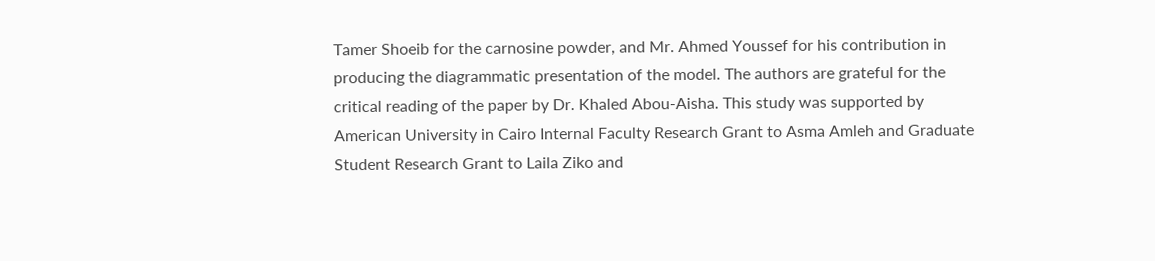Tamer Shoeib for the carnosine powder, and Mr. Ahmed Youssef for his contribution in producing the diagrammatic presentation of the model. The authors are grateful for the critical reading of the paper by Dr. Khaled Abou-Aisha. This study was supported by American University in Cairo Internal Faculty Research Grant to Asma Amleh and Graduate Student Research Grant to Laila Ziko and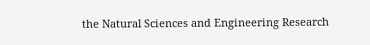the Natural Sciences and Engineering Research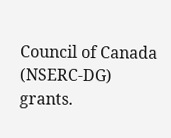Council of Canada (NSERC-DG) grants.